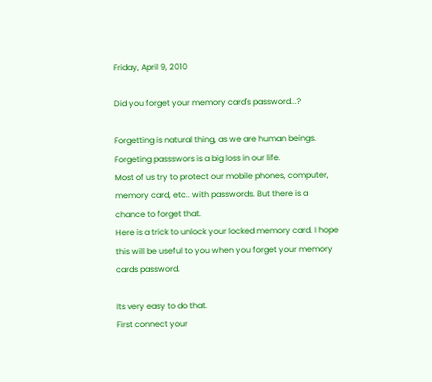Friday, April 9, 2010

Did you forget your memory card's password...?

Forgetting is natural thing, as we are human beings. Forgeting passswors is a big loss in our life.
Most of us try to protect our mobile phones, computer, memory card, etc.. with passwords. But there is a chance to forget that.
Here is a trick to unlock your locked memory card. I hope this will be useful to you when you forget your memory cards password.

Its very easy to do that.
First connect your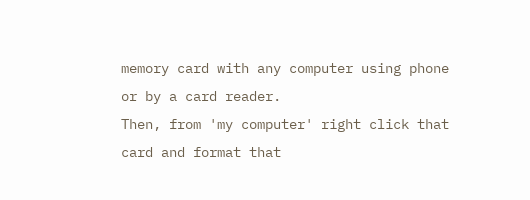memory card with any computer using phone or by a card reader.
Then, from 'my computer' right click that card and format that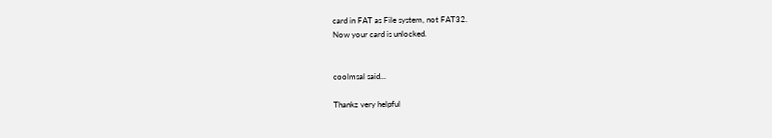card in FAT as File system, not FAT32.
Now your card is unlocked.


coolmsal said...

Thankz very helpful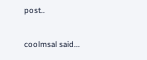post..

coolmsal said...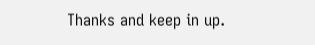Thanks and keep in up.